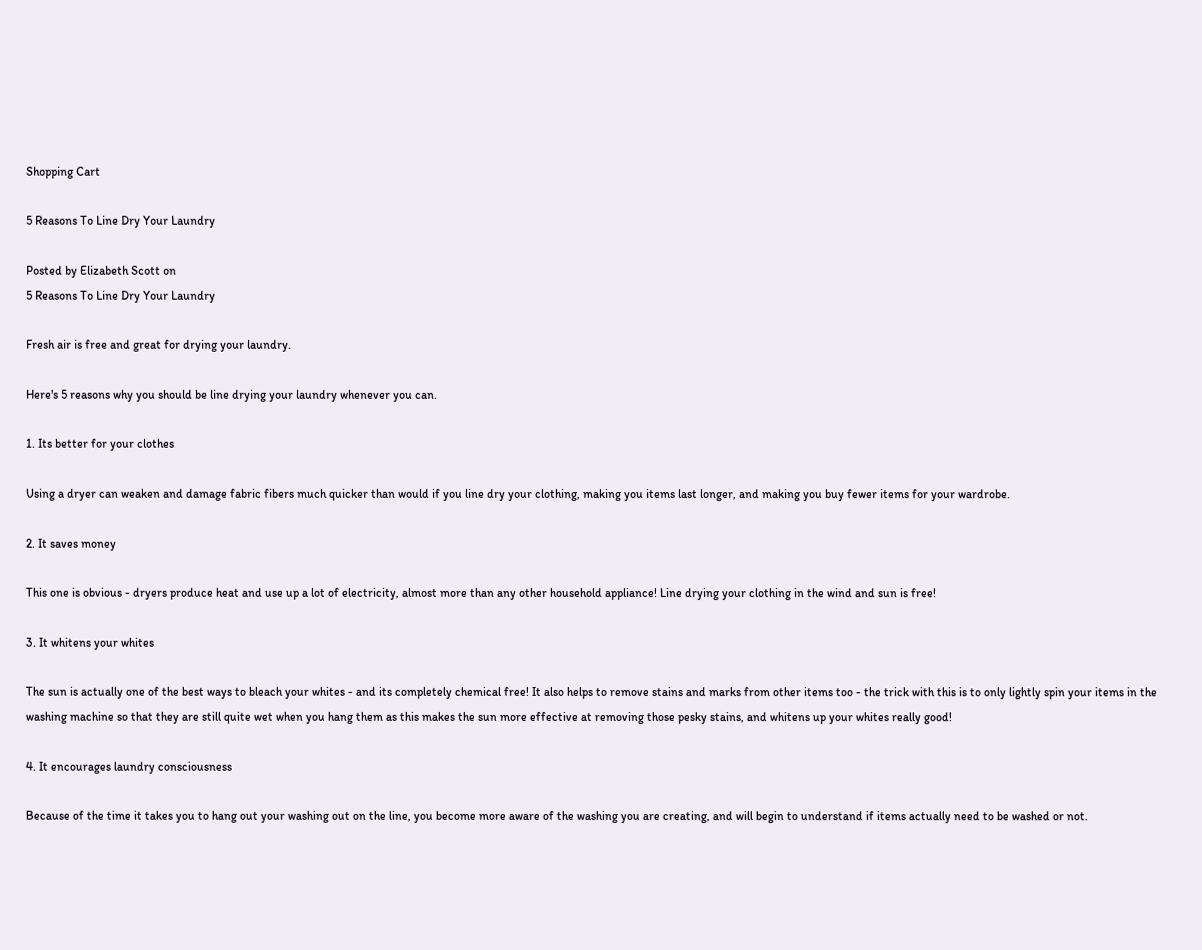Shopping Cart

5 Reasons To Line Dry Your Laundry

Posted by Elizabeth Scott on
5 Reasons To Line Dry Your Laundry

Fresh air is free and great for drying your laundry.

Here's 5 reasons why you should be line drying your laundry whenever you can.

1. Its better for your clothes

Using a dryer can weaken and damage fabric fibers much quicker than would if you line dry your clothing, making you items last longer, and making you buy fewer items for your wardrobe.

2. It saves money

This one is obvious - dryers produce heat and use up a lot of electricity, almost more than any other household appliance! Line drying your clothing in the wind and sun is free!

3. It whitens your whites

The sun is actually one of the best ways to bleach your whites - and its completely chemical free! It also helps to remove stains and marks from other items too - the trick with this is to only lightly spin your items in the washing machine so that they are still quite wet when you hang them as this makes the sun more effective at removing those pesky stains, and whitens up your whites really good!

4. It encourages laundry consciousness

Because of the time it takes you to hang out your washing out on the line, you become more aware of the washing you are creating, and will begin to understand if items actually need to be washed or not.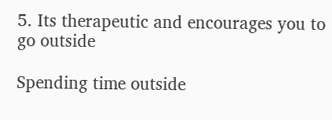5. Its therapeutic and encourages you to go outside

Spending time outside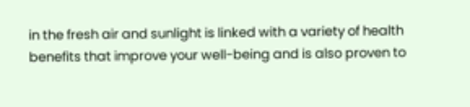in the fresh air and sunlight is linked with a variety of health benefits that improve your well-being and is also proven to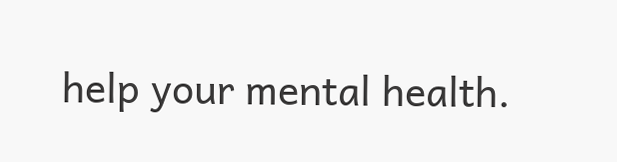help your mental health.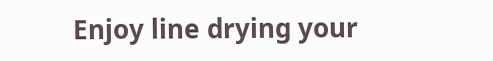Enjoy line drying your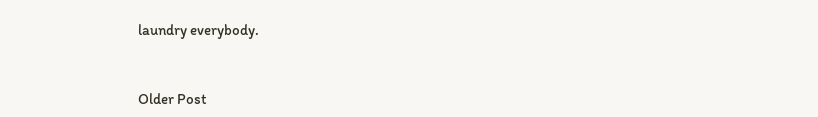laundry everybody.


Older Post